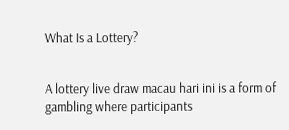What Is a Lottery?


A lottery live draw macau hari ini is a form of gambling where participants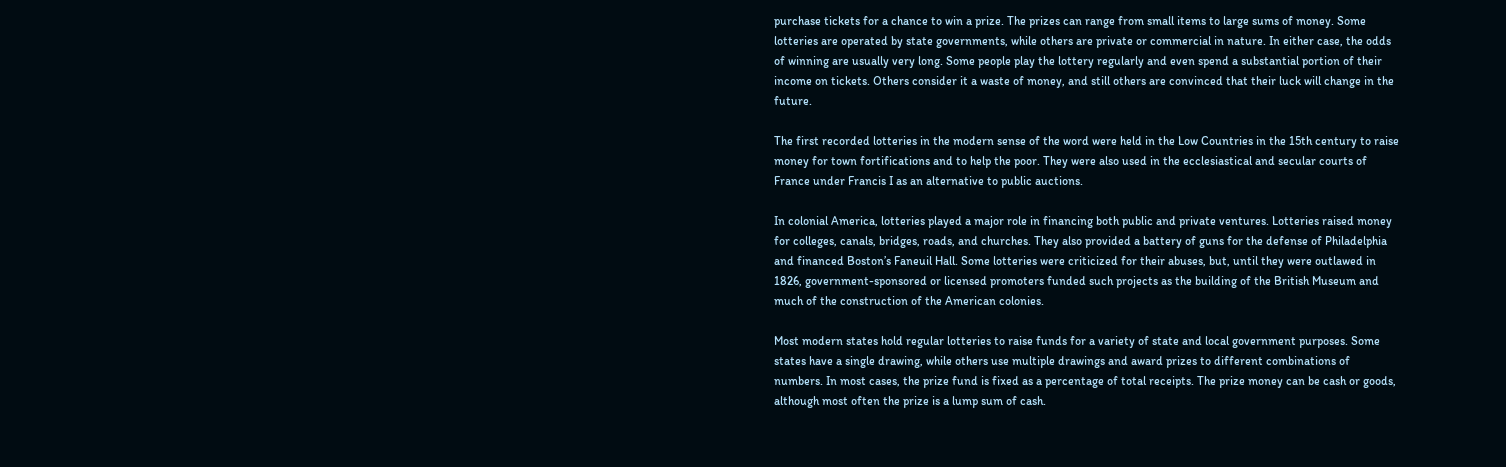purchase tickets for a chance to win a prize. The prizes can range from small items to large sums of money. Some lotteries are operated by state governments, while others are private or commercial in nature. In either case, the odds of winning are usually very long. Some people play the lottery regularly and even spend a substantial portion of their income on tickets. Others consider it a waste of money, and still others are convinced that their luck will change in the future.

The first recorded lotteries in the modern sense of the word were held in the Low Countries in the 15th century to raise money for town fortifications and to help the poor. They were also used in the ecclesiastical and secular courts of France under Francis I as an alternative to public auctions.

In colonial America, lotteries played a major role in financing both public and private ventures. Lotteries raised money for colleges, canals, bridges, roads, and churches. They also provided a battery of guns for the defense of Philadelphia and financed Boston’s Faneuil Hall. Some lotteries were criticized for their abuses, but, until they were outlawed in 1826, government-sponsored or licensed promoters funded such projects as the building of the British Museum and much of the construction of the American colonies.

Most modern states hold regular lotteries to raise funds for a variety of state and local government purposes. Some states have a single drawing, while others use multiple drawings and award prizes to different combinations of numbers. In most cases, the prize fund is fixed as a percentage of total receipts. The prize money can be cash or goods, although most often the prize is a lump sum of cash.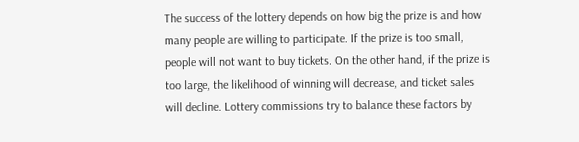The success of the lottery depends on how big the prize is and how many people are willing to participate. If the prize is too small, people will not want to buy tickets. On the other hand, if the prize is too large, the likelihood of winning will decrease, and ticket sales will decline. Lottery commissions try to balance these factors by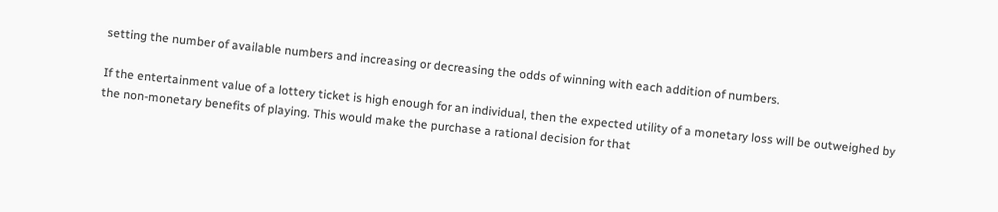setting the number of available numbers and increasing or decreasing the odds of winning with each addition of numbers.

If the entertainment value of a lottery ticket is high enough for an individual, then the expected utility of a monetary loss will be outweighed by the non-monetary benefits of playing. This would make the purchase a rational decision for that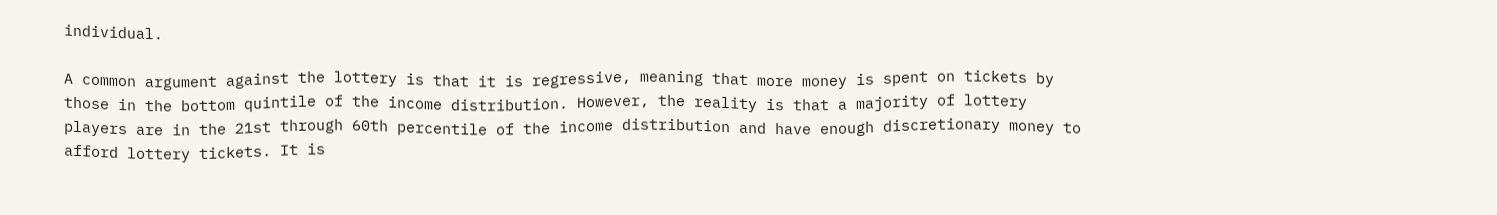individual.

A common argument against the lottery is that it is regressive, meaning that more money is spent on tickets by those in the bottom quintile of the income distribution. However, the reality is that a majority of lottery players are in the 21st through 60th percentile of the income distribution and have enough discretionary money to afford lottery tickets. It is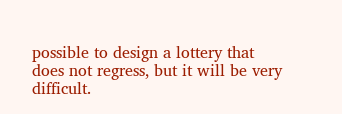possible to design a lottery that does not regress, but it will be very difficult.